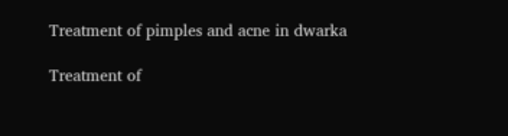Treatment of pimples and acne in dwarka

Treatment of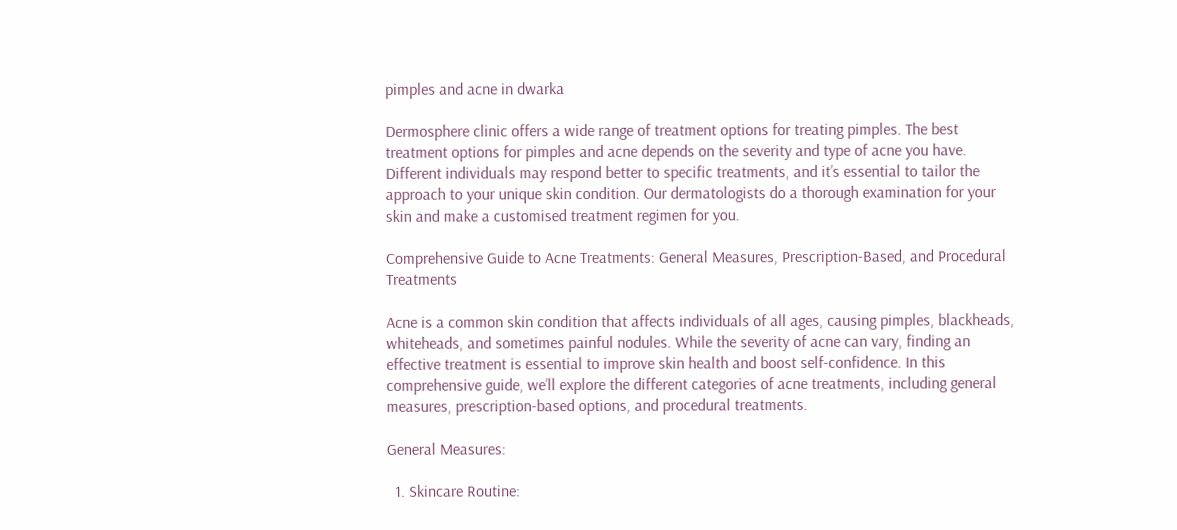pimples and acne in dwarka

Dermosphere clinic offers a wide range of treatment options for treating pimples. The best treatment options for pimples and acne depends on the severity and type of acne you have. Different individuals may respond better to specific treatments, and it’s essential to tailor the approach to your unique skin condition. Our dermatologists do a thorough examination for your skin and make a customised treatment regimen for you.

Comprehensive Guide to Acne Treatments: General Measures, Prescription-Based, and Procedural Treatments

Acne is a common skin condition that affects individuals of all ages, causing pimples, blackheads, whiteheads, and sometimes painful nodules. While the severity of acne can vary, finding an effective treatment is essential to improve skin health and boost self-confidence. In this comprehensive guide, we’ll explore the different categories of acne treatments, including general measures, prescription-based options, and procedural treatments.

General Measures:

  1. Skincare Routine: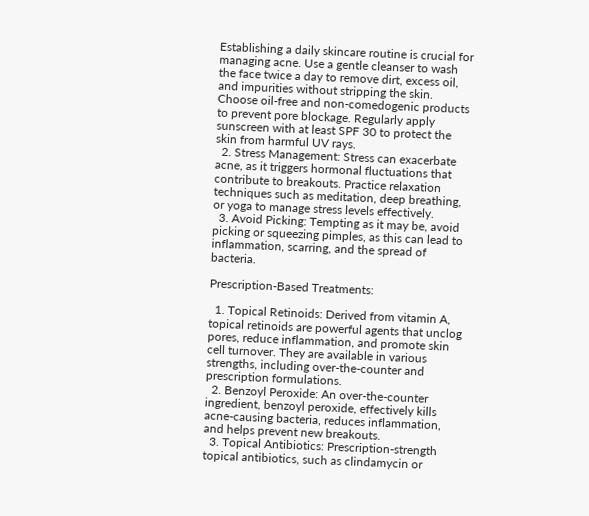Establishing a daily skincare routine is crucial for managing acne. Use a gentle cleanser to wash the face twice a day to remove dirt, excess oil, and impurities without stripping the skin. Choose oil-free and non-comedogenic products to prevent pore blockage. Regularly apply sunscreen with at least SPF 30 to protect the skin from harmful UV rays.
  2. Stress Management: Stress can exacerbate acne, as it triggers hormonal fluctuations that contribute to breakouts. Practice relaxation techniques such as meditation, deep breathing, or yoga to manage stress levels effectively.
  3. Avoid Picking: Tempting as it may be, avoid picking or squeezing pimples, as this can lead to inflammation, scarring, and the spread of bacteria.

Prescription-Based Treatments:

  1. Topical Retinoids: Derived from vitamin A, topical retinoids are powerful agents that unclog pores, reduce inflammation, and promote skin cell turnover. They are available in various strengths, including over-the-counter and prescription formulations.
  2. Benzoyl Peroxide: An over-the-counter ingredient, benzoyl peroxide, effectively kills acne-causing bacteria, reduces inflammation, and helps prevent new breakouts.
  3. Topical Antibiotics: Prescription-strength topical antibiotics, such as clindamycin or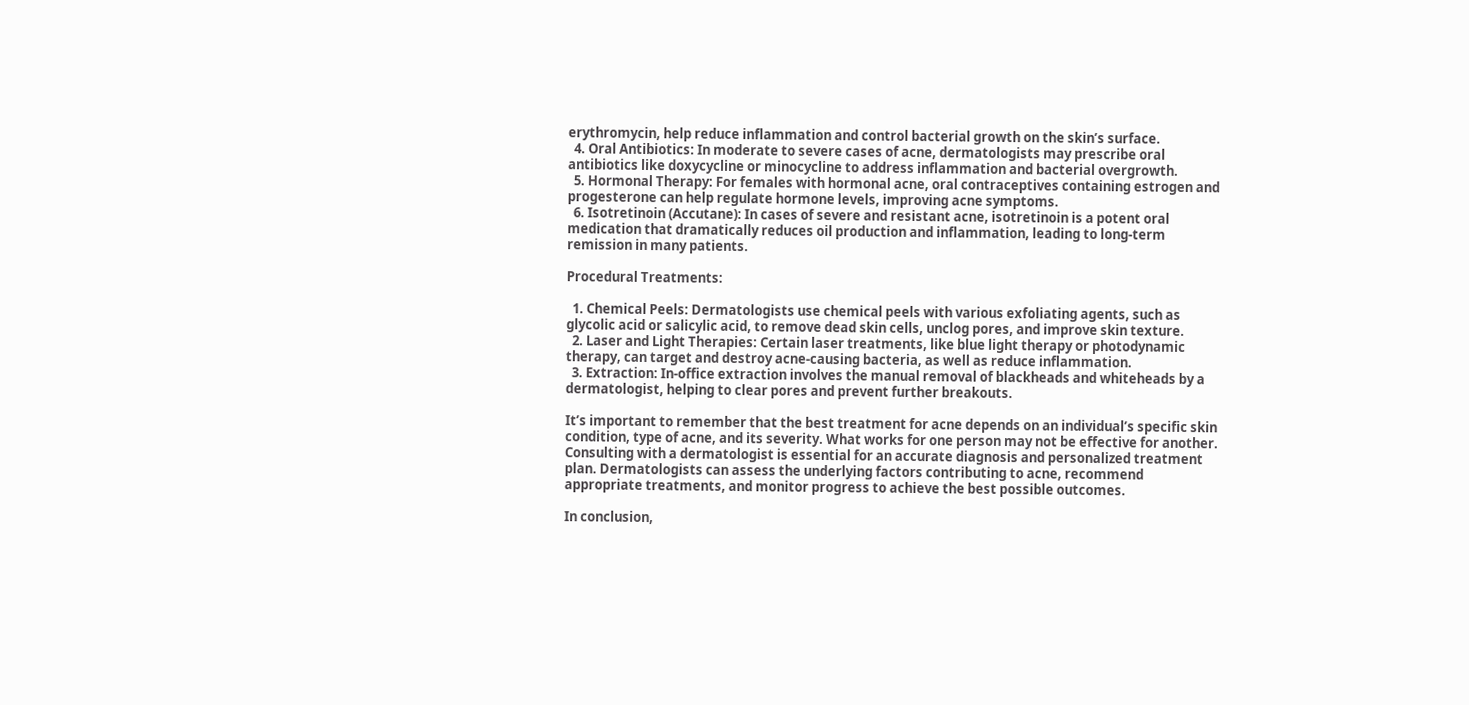erythromycin, help reduce inflammation and control bacterial growth on the skin’s surface.
  4. Oral Antibiotics: In moderate to severe cases of acne, dermatologists may prescribe oral antibiotics like doxycycline or minocycline to address inflammation and bacterial overgrowth.
  5. Hormonal Therapy: For females with hormonal acne, oral contraceptives containing estrogen and progesterone can help regulate hormone levels, improving acne symptoms.
  6. Isotretinoin (Accutane): In cases of severe and resistant acne, isotretinoin is a potent oral medication that dramatically reduces oil production and inflammation, leading to long-term remission in many patients.

Procedural Treatments:

  1. Chemical Peels: Dermatologists use chemical peels with various exfoliating agents, such as glycolic acid or salicylic acid, to remove dead skin cells, unclog pores, and improve skin texture.
  2. Laser and Light Therapies: Certain laser treatments, like blue light therapy or photodynamic therapy, can target and destroy acne-causing bacteria, as well as reduce inflammation.
  3. Extraction: In-office extraction involves the manual removal of blackheads and whiteheads by a dermatologist, helping to clear pores and prevent further breakouts.

It’s important to remember that the best treatment for acne depends on an individual’s specific skin condition, type of acne, and its severity. What works for one person may not be effective for another. Consulting with a dermatologist is essential for an accurate diagnosis and personalized treatment plan. Dermatologists can assess the underlying factors contributing to acne, recommend appropriate treatments, and monitor progress to achieve the best possible outcomes.

In conclusion,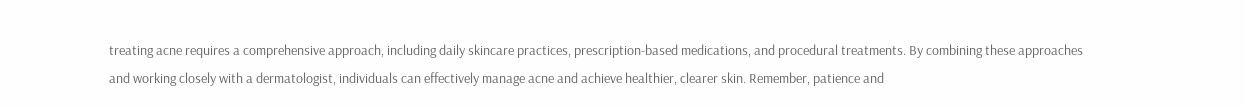treating acne requires a comprehensive approach, including daily skincare practices, prescription-based medications, and procedural treatments. By combining these approaches and working closely with a dermatologist, individuals can effectively manage acne and achieve healthier, clearer skin. Remember, patience and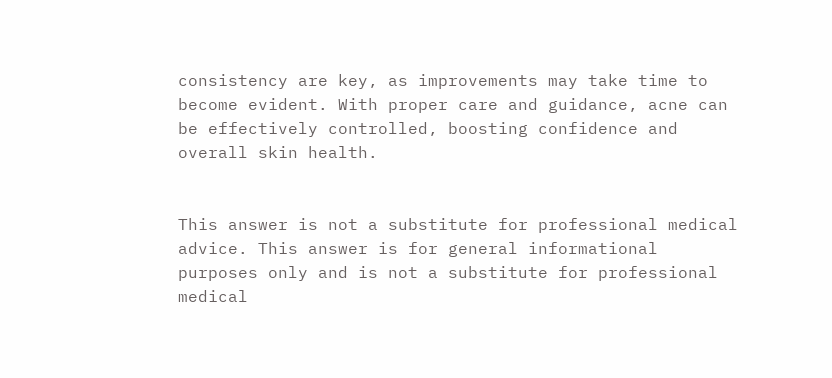consistency are key, as improvements may take time to become evident. With proper care and guidance, acne can be effectively controlled, boosting confidence and overall skin health.


This answer is not a substitute for professional medical advice. This answer is for general informational purposes only and is not a substitute for professional medical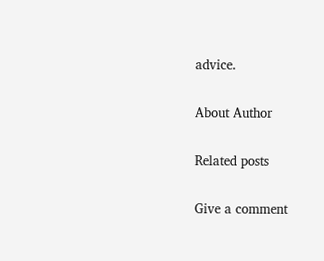advice.

About Author

Related posts

Give a comment